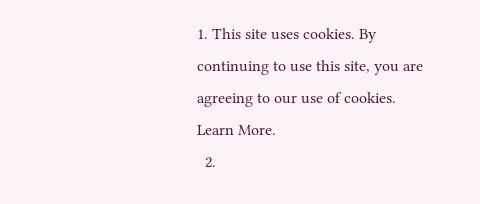1. This site uses cookies. By continuing to use this site, you are agreeing to our use of cookies. Learn More.
  2.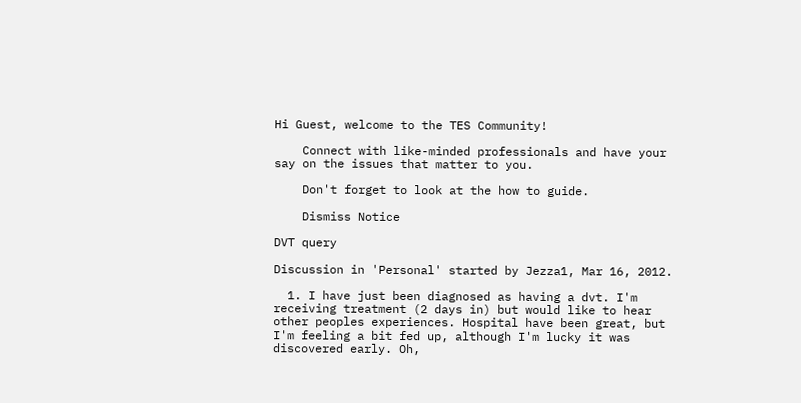Hi Guest, welcome to the TES Community!

    Connect with like-minded professionals and have your say on the issues that matter to you.

    Don't forget to look at the how to guide.

    Dismiss Notice

DVT query

Discussion in 'Personal' started by Jezza1, Mar 16, 2012.

  1. I have just been diagnosed as having a dvt. I'm receiving treatment (2 days in) but would like to hear other peoples experiences. Hospital have been great, but I'm feeling a bit fed up, although I'm lucky it was discovered early. Oh,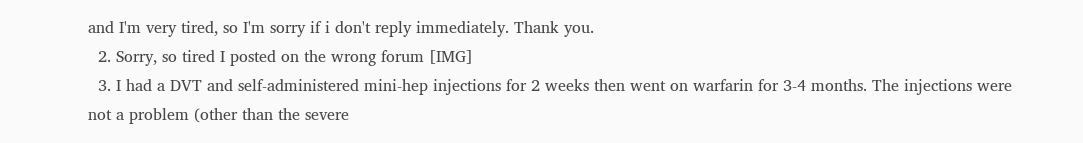and I'm very tired, so I'm sorry if i don't reply immediately. Thank you.
  2. Sorry, so tired I posted on the wrong forum [IMG]
  3. I had a DVT and self-administered mini-hep injections for 2 weeks then went on warfarin for 3-4 months. The injections were not a problem (other than the severe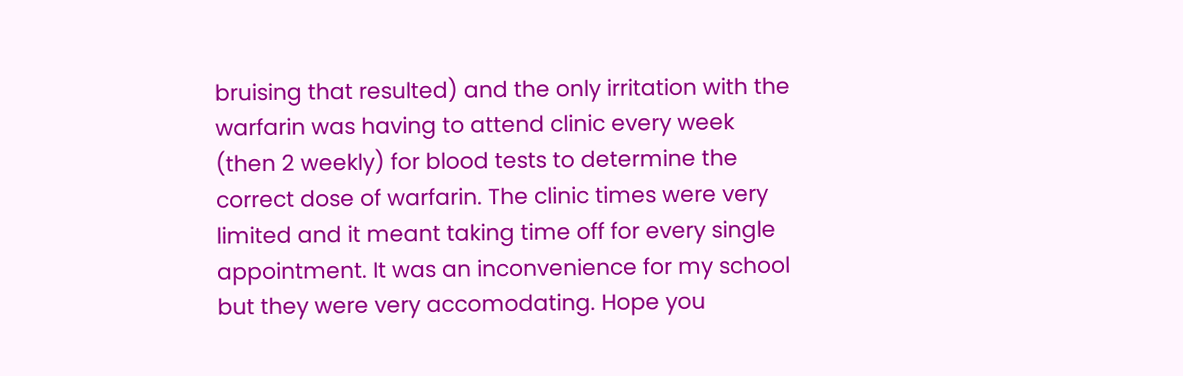bruising that resulted) and the only irritation with the warfarin was having to attend clinic every week (then 2 weekly) for blood tests to determine the correct dose of warfarin. The clinic times were very limited and it meant taking time off for every single appointment. It was an inconvenience for my school but they were very accomodating. Hope you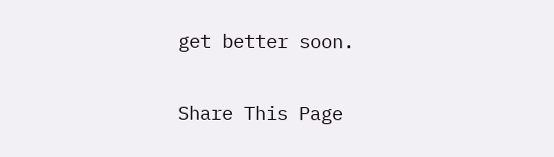get better soon.

Share This Page